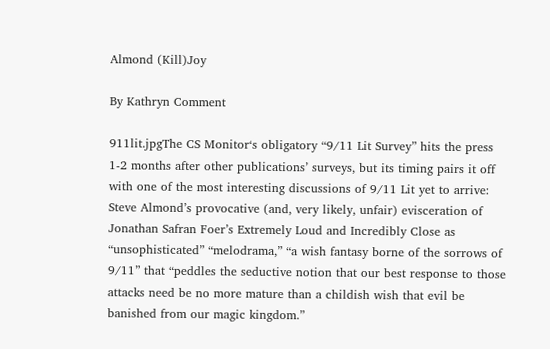Almond (Kill)Joy

By Kathryn Comment

911lit.jpgThe CS Monitor‘s obligatory “9/11 Lit Survey” hits the press 1-2 months after other publications’ surveys, but its timing pairs it off with one of the most interesting discussions of 9/11 Lit yet to arrive: Steve Almond’s provocative (and, very likely, unfair) evisceration of Jonathan Safran Foer’s Extremely Loud and Incredibly Close as “unsophisticated” “melodrama,” “a wish fantasy borne of the sorrows of 9/11” that “peddles the seductive notion that our best response to those attacks need be no more mature than a childish wish that evil be banished from our magic kingdom.”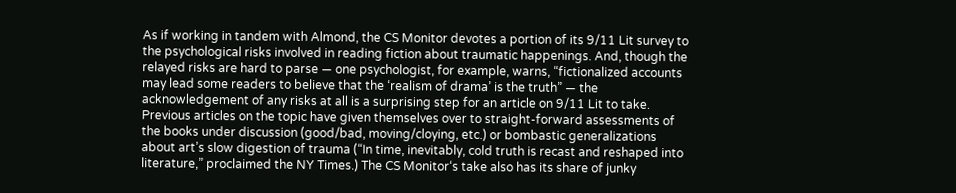As if working in tandem with Almond, the CS Monitor devotes a portion of its 9/11 Lit survey to the psychological risks involved in reading fiction about traumatic happenings. And, though the relayed risks are hard to parse — one psychologist, for example, warns, “fictionalized accounts may lead some readers to believe that the ‘realism of drama’ is the truth” — the acknowledgement of any risks at all is a surprising step for an article on 9/11 Lit to take. Previous articles on the topic have given themselves over to straight-forward assessments of the books under discussion (good/bad, moving/cloying, etc.) or bombastic generalizations about art’s slow digestion of trauma (“In time, inevitably, cold truth is recast and reshaped into literature,” proclaimed the NY Times.) The CS Monitor‘s take also has its share of junky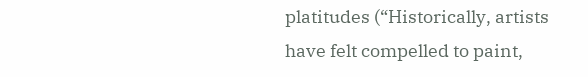platitudes (“Historically, artists have felt compelled to paint,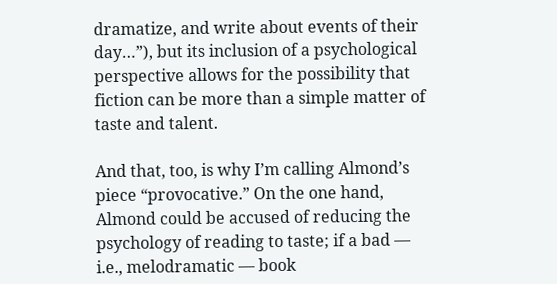dramatize, and write about events of their day…”), but its inclusion of a psychological perspective allows for the possibility that fiction can be more than a simple matter of taste and talent.

And that, too, is why I’m calling Almond’s piece “provocative.” On the one hand, Almond could be accused of reducing the psychology of reading to taste; if a bad — i.e., melodramatic — book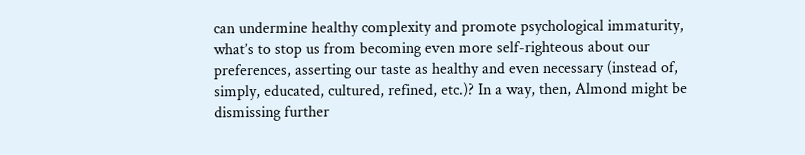can undermine healthy complexity and promote psychological immaturity, what’s to stop us from becoming even more self-righteous about our preferences, asserting our taste as healthy and even necessary (instead of, simply, educated, cultured, refined, etc.)? In a way, then, Almond might be dismissing further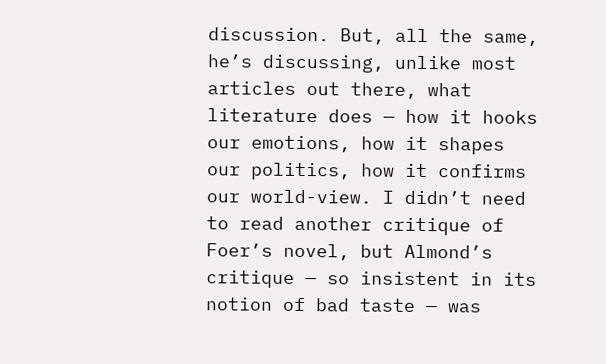discussion. But, all the same, he’s discussing, unlike most articles out there, what literature does — how it hooks our emotions, how it shapes our politics, how it confirms our world-view. I didn’t need to read another critique of Foer’s novel, but Almond’s critique — so insistent in its notion of bad taste — was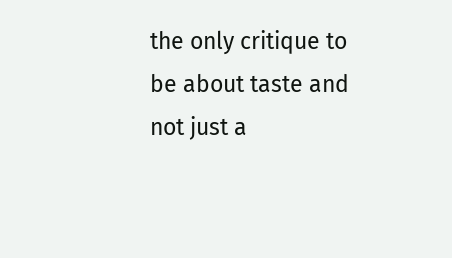the only critique to be about taste and not just a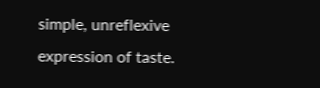simple, unreflexive expression of taste.